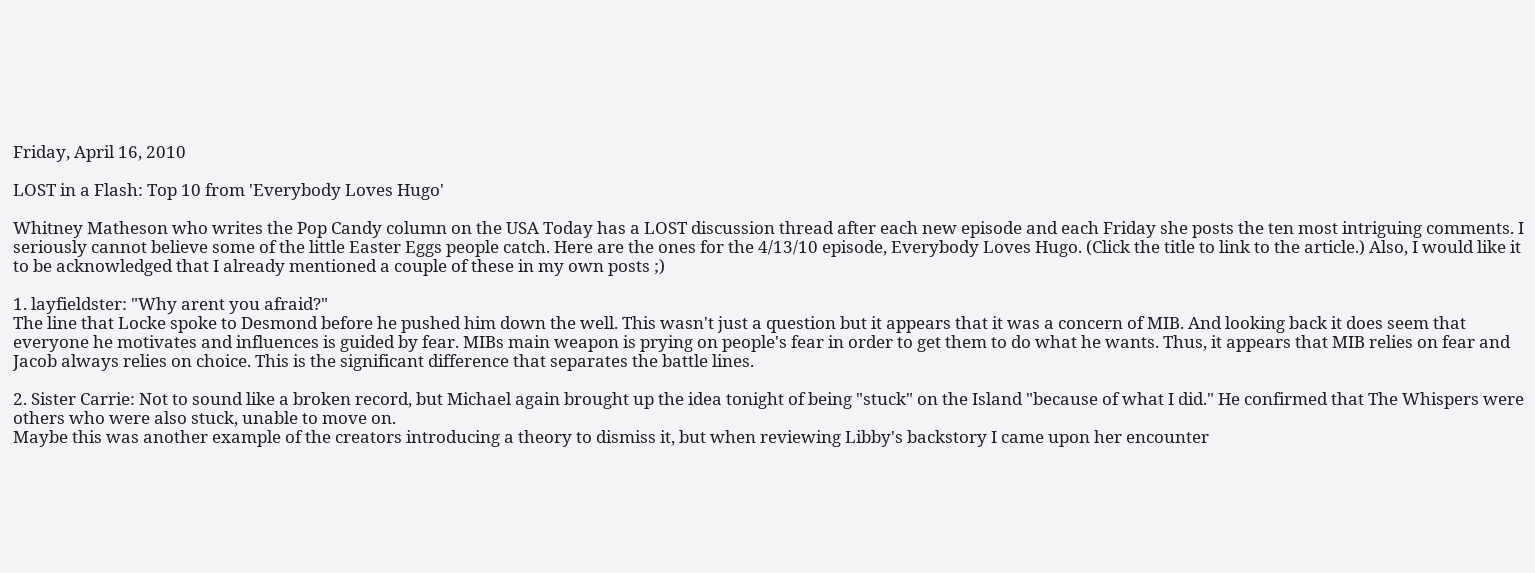Friday, April 16, 2010

LOST in a Flash: Top 10 from 'Everybody Loves Hugo'

Whitney Matheson who writes the Pop Candy column on the USA Today has a LOST discussion thread after each new episode and each Friday she posts the ten most intriguing comments. I seriously cannot believe some of the little Easter Eggs people catch. Here are the ones for the 4/13/10 episode, Everybody Loves Hugo. (Click the title to link to the article.) Also, I would like it to be acknowledged that I already mentioned a couple of these in my own posts ;)

1. layfieldster: "Why arent you afraid?"
The line that Locke spoke to Desmond before he pushed him down the well. This wasn't just a question but it appears that it was a concern of MIB. And looking back it does seem that everyone he motivates and influences is guided by fear. MIBs main weapon is prying on people's fear in order to get them to do what he wants. Thus, it appears that MIB relies on fear and Jacob always relies on choice. This is the significant difference that separates the battle lines.

2. Sister Carrie: Not to sound like a broken record, but Michael again brought up the idea tonight of being "stuck" on the Island "because of what I did." He confirmed that The Whispers were others who were also stuck, unable to move on.
Maybe this was another example of the creators introducing a theory to dismiss it, but when reviewing Libby's backstory I came upon her encounter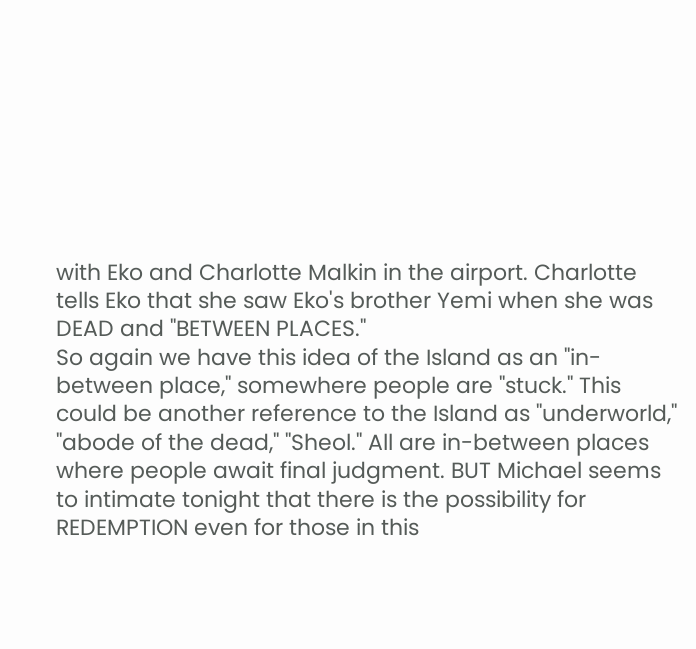with Eko and Charlotte Malkin in the airport. Charlotte tells Eko that she saw Eko's brother Yemi when she was DEAD and "BETWEEN PLACES."
So again we have this idea of the Island as an "in-between place," somewhere people are "stuck." This could be another reference to the Island as "underworld," "abode of the dead," "Sheol." All are in-between places where people await final judgment. BUT Michael seems to intimate tonight that there is the possibility for REDEMPTION even for those in this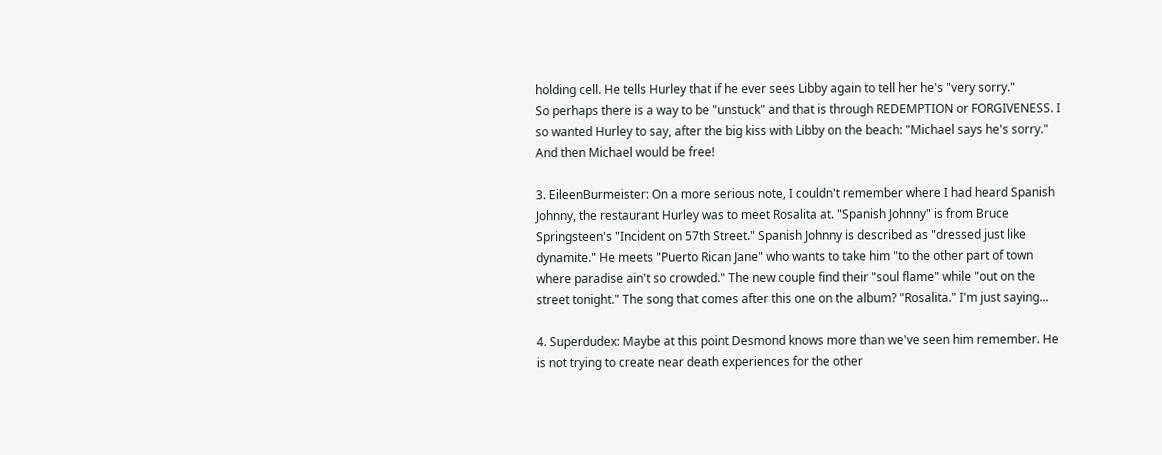holding cell. He tells Hurley that if he ever sees Libby again to tell her he's "very sorry."
So perhaps there is a way to be "unstuck" and that is through REDEMPTION or FORGIVENESS. I so wanted Hurley to say, after the big kiss with Libby on the beach: "Michael says he's sorry." And then Michael would be free!

3. EileenBurmeister: On a more serious note, I couldn't remember where I had heard Spanish Johnny, the restaurant Hurley was to meet Rosalita at. "Spanish Johnny" is from Bruce Springsteen's "Incident on 57th Street." Spanish Johnny is described as "dressed just like dynamite." He meets "Puerto Rican Jane" who wants to take him "to the other part of town where paradise ain't so crowded." The new couple find their "soul flame" while "out on the street tonight." The song that comes after this one on the album? "Rosalita." I'm just saying...

4. Superdudex: Maybe at this point Desmond knows more than we've seen him remember. He is not trying to create near death experiences for the other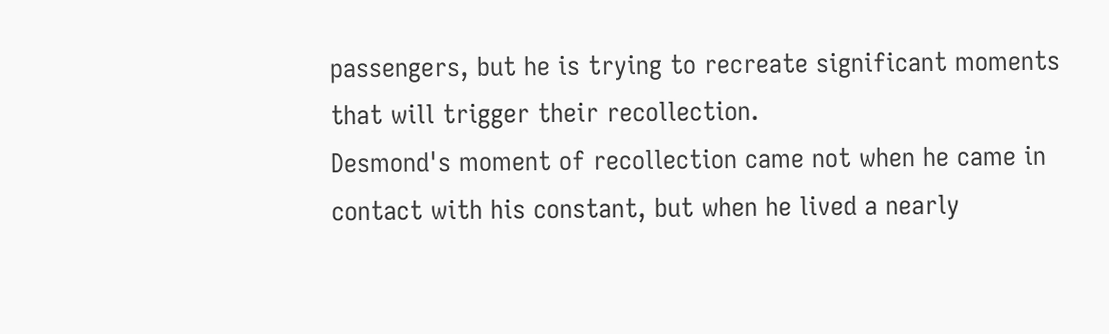passengers, but he is trying to recreate significant moments that will trigger their recollection.
Desmond's moment of recollection came not when he came in contact with his constant, but when he lived a nearly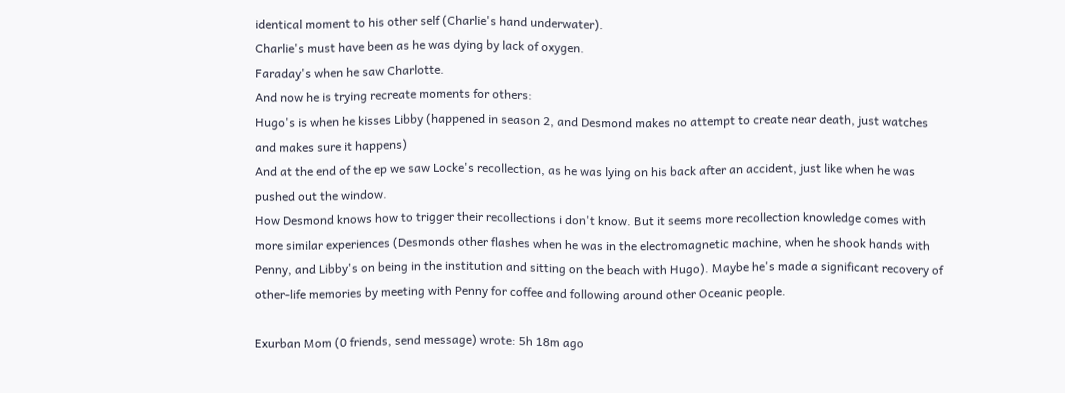identical moment to his other self (Charlie's hand underwater).
Charlie's must have been as he was dying by lack of oxygen.
Faraday's when he saw Charlotte.
And now he is trying recreate moments for others:
Hugo's is when he kisses Libby (happened in season 2, and Desmond makes no attempt to create near death, just watches and makes sure it happens)
And at the end of the ep we saw Locke's recollection, as he was lying on his back after an accident, just like when he was pushed out the window.
How Desmond knows how to trigger their recollections i don't know. But it seems more recollection knowledge comes with more similar experiences (Desmonds other flashes when he was in the electromagnetic machine, when he shook hands with Penny, and Libby's on being in the institution and sitting on the beach with Hugo). Maybe he's made a significant recovery of other-life memories by meeting with Penny for coffee and following around other Oceanic people.

Exurban Mom (0 friends, send message) wrote: 5h 18m ago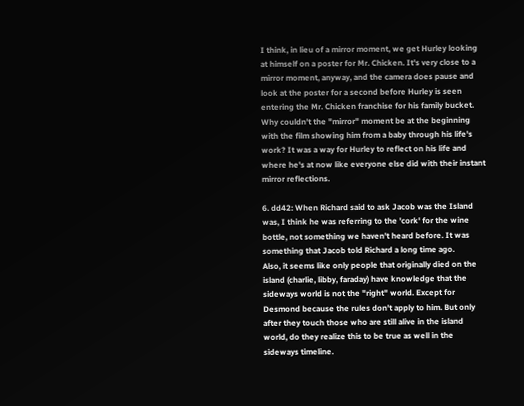I think, in lieu of a mirror moment, we get Hurley looking at himself on a poster for Mr. Chicken. It's very close to a mirror moment, anyway, and the camera does pause and look at the poster for a second before Hurley is seen entering the Mr. Chicken franchise for his family bucket.
Why couldn't the "mirror" moment be at the beginning with the film showing him from a baby through his life's work? It was a way for Hurley to reflect on his life and where he's at now like everyone else did with their instant mirror reflections.

6. dd42: When Richard said to ask Jacob was the Island was, I think he was referring to the 'cork' for the wine bottle, not something we haven't heard before. It was something that Jacob told Richard a long time ago.
Also, it seems like only people that originally died on the island (charlie, libby, faraday) have knowledge that the sideways world is not the "right" world. Except for Desmond because the rules don't apply to him. But only after they touch those who are still alive in the island world, do they realize this to be true as well in the sideways timeline.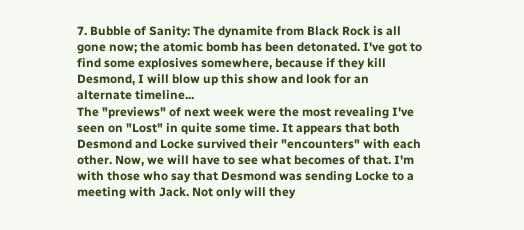7. Bubble of Sanity: The dynamite from Black Rock is all gone now; the atomic bomb has been detonated. I've got to find some explosives somewhere, because if they kill Desmond, I will blow up this show and look for an alternate timeline...
The "previews" of next week were the most revealing I've seen on "Lost" in quite some time. It appears that both Desmond and Locke survived their "encounters" with each other. Now, we will have to see what becomes of that. I'm with those who say that Desmond was sending Locke to a meeting with Jack. Not only will they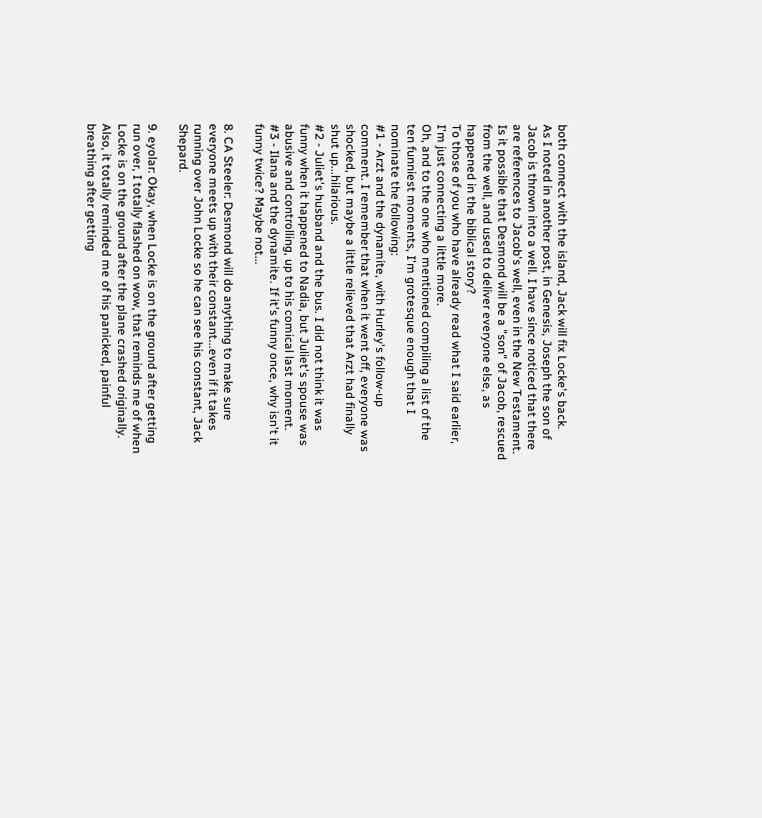both connect with the island, Jack will fix Locke's back.
As I noted in another post, in Genesis, Joseph the son of Jacob is thrown into a well. I have since noticed that there are references to Jacob's well, even in the New Testament. Is it possible that Desmond will be a "son" of Jacob, rescued from the well, and used to deliver everyone else, as happened in the biblical story?
To those of you who have already read what I said earlier, I'm just connecting a little more.
Oh, and to the one who mentioned compiling a list of the ten funniest moments, I'm grotesque enough that I nominate the following:
#1 - Arzt and the dynamite, with Hurley's follow-up comment. I remember that when it went off, everyone was shocked, but maybe a little relieved that Arzt had finally shut up...hilarious.
#2 - Juliet's husband and the bus. I did not think it was funny when it happened to Nadia, but Juliet's spouse was abusive and controlling, up to his comical last moment.
#3 - Ilana and the dynamite. If it's funny once, why isn't it funny twice? Maybe not...

8. CA Steeler: Desmond will do anything to make sure everyone meets up with their constant...even if it takes running over John Locke so he can see his constant, Jack Shepard.

9. eyolar: Okay, when Locke is on the ground after getting run over, I totally flashed on wow, that reminds me of when Locke is on the ground after the plane crashed originally. Also, it totally reminded me of his panicked, painful breathing after getting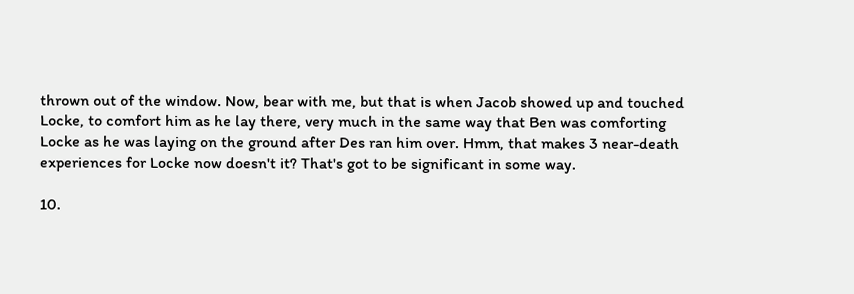thrown out of the window. Now, bear with me, but that is when Jacob showed up and touched Locke, to comfort him as he lay there, very much in the same way that Ben was comforting Locke as he was laying on the ground after Des ran him over. Hmm, that makes 3 near-death experiences for Locke now doesn't it? That's got to be significant in some way.

10.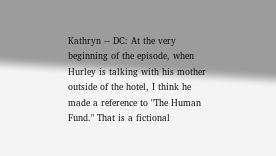Kathryn -- DC: At the very beginning of the episode, when Hurley is talking with his mother outside of the hotel, I think he made a reference to "The Human Fund." That is a fictional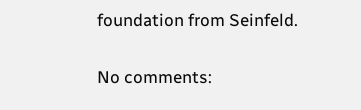foundation from Seinfeld.

No comments: